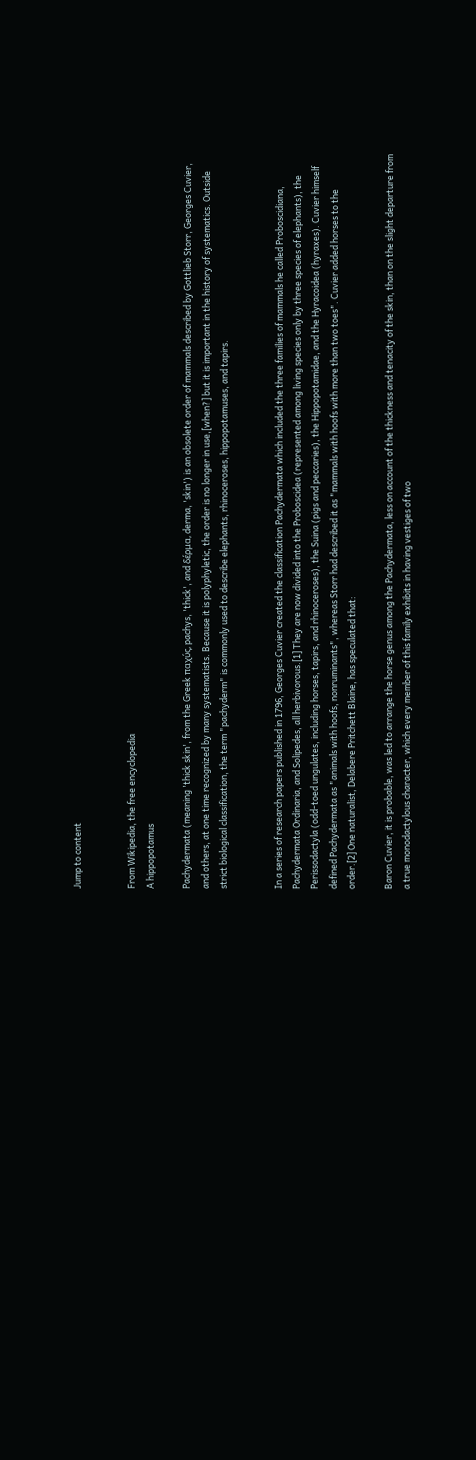Jump to content


From Wikipedia, the free encyclopedia
A hippopotamus

Pachydermata (meaning 'thick skin', from the Greek παχύς, pachys, 'thick', and δέρμα, derma, 'skin') is an obsolete order of mammals described by Gottlieb Storr, Georges Cuvier, and others, at one time recognized by many systematists. Because it is polyphyletic, the order is no longer in use,[when?] but it is important in the history of systematics. Outside strict biological classification, the term "pachyderm" is commonly used to describe elephants, rhinoceroses, hippopotamuses, and tapirs.


In a series of research papers published in 1796, Georges Cuvier created the classification Pachydermata which included the three families of mammals he called Proboscidiana, Pachydermata Ordinaria, and Solipedes, all herbivorous.[1] They are now divided into the Proboscidea (represented among living species only by three species of elephants), the Perissodactyla (odd-toed ungulates, including horses, tapirs, and rhinoceroses), the Suina (pigs and peccaries), the Hippopotamidae, and the Hyracoidea (hyraxes). Cuvier himself defined Pachydermata as "animals with hoofs, nonruminants", whereas Storr had described it as "mammals with hoofs with more than two toes". Cuvier added horses to the order.[2] One naturalist, Delabere Pritchett Blaine, has speculated that:

Baron Cuvier, it is probable, was led to arrange the horse genus among the Pachydermata, less on account of the thickness and tenacity of the skin, than on the slight departure from a true monodactylous character, which every member of this family exhibits in having vestiges of two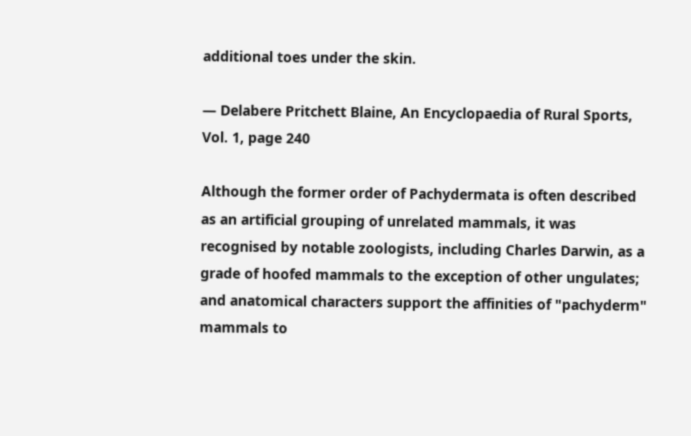additional toes under the skin.

— Delabere Pritchett Blaine, An Encyclopaedia of Rural Sports, Vol. 1, page 240

Although the former order of Pachydermata is often described as an artificial grouping of unrelated mammals, it was recognised by notable zoologists, including Charles Darwin, as a grade of hoofed mammals to the exception of other ungulates; and anatomical characters support the affinities of "pachyderm" mammals to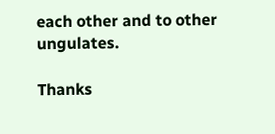each other and to other ungulates.

Thanks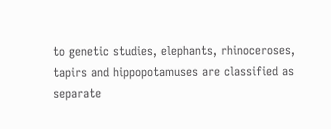to genetic studies, elephants, rhinoceroses, tapirs and hippopotamuses are classified as separate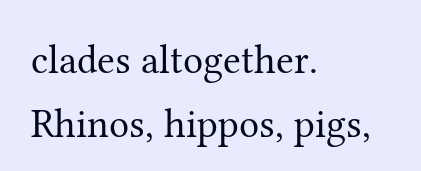clades altogether. Rhinos, hippos, pigs,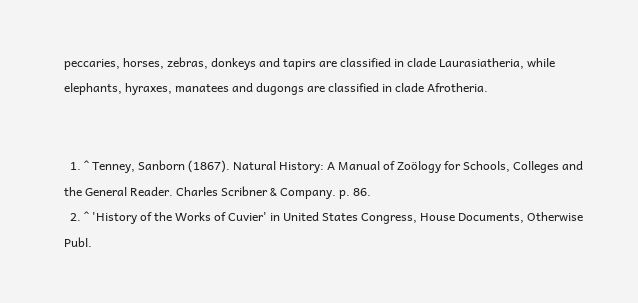peccaries, horses, zebras, donkeys and tapirs are classified in clade Laurasiatheria, while elephants, hyraxes, manatees and dugongs are classified in clade Afrotheria.


  1. ^ Tenney, Sanborn (1867). Natural History: A Manual of Zoölogy for Schools, Colleges and the General Reader. Charles Scribner & Company. p. 86.
  2. ^ 'History of the Works of Cuvier' in United States Congress, House Documents, Otherwise Publ.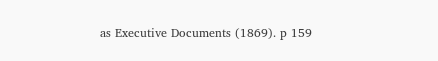as Executive Documents (1869). p 159